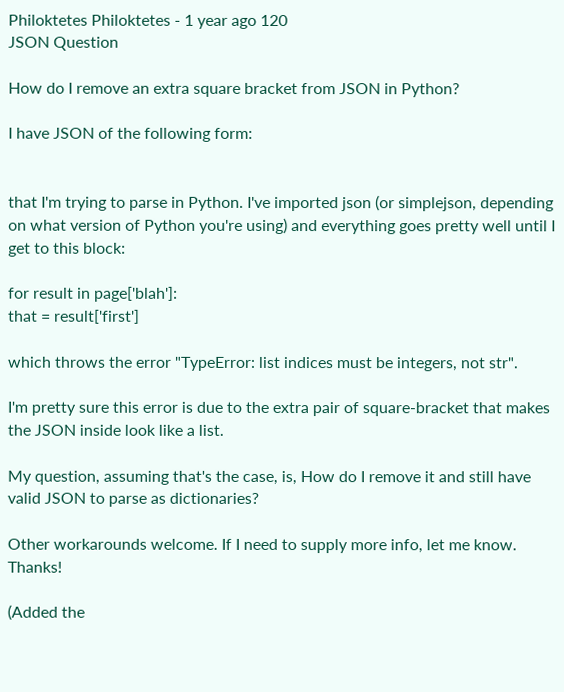Philoktetes Philoktetes - 1 year ago 120
JSON Question

How do I remove an extra square bracket from JSON in Python?

I have JSON of the following form:


that I'm trying to parse in Python. I've imported json (or simplejson, depending on what version of Python you're using) and everything goes pretty well until I get to this block:

for result in page['blah']:
that = result['first']

which throws the error "TypeError: list indices must be integers, not str".

I'm pretty sure this error is due to the extra pair of square-bracket that makes the JSON inside look like a list.

My question, assuming that's the case, is, How do I remove it and still have valid JSON to parse as dictionaries?

Other workarounds welcome. If I need to supply more info, let me know. Thanks!

(Added the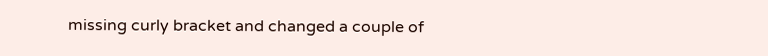missing curly bracket and changed a couple of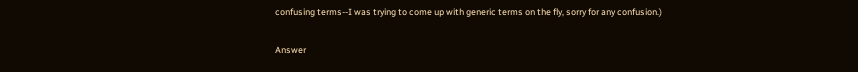confusing terms--I was trying to come up with generic terms on the fly, sorry for any confusion.)

Answer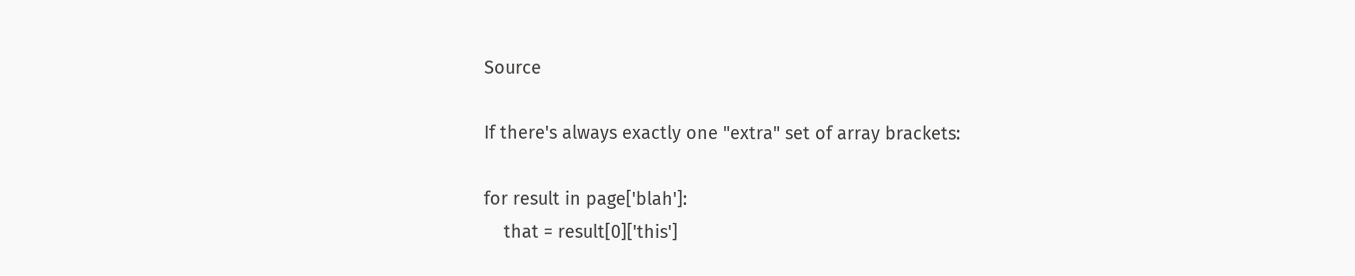Source

If there's always exactly one "extra" set of array brackets:

for result in page['blah']:
    that = result[0]['this']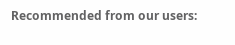Recommended from our users: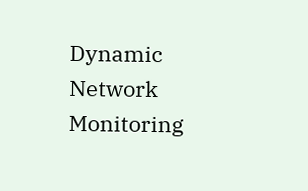Dynamic Network Monitoring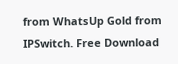from WhatsUp Gold from IPSwitch. Free Download